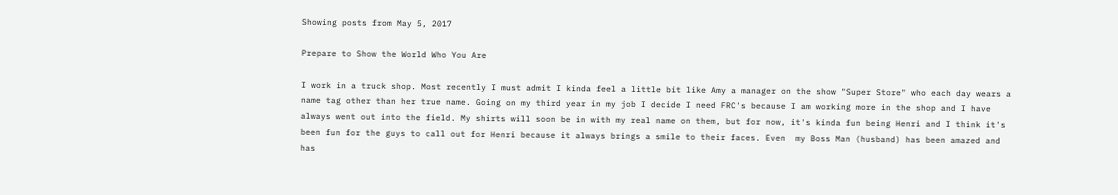Showing posts from May 5, 2017

Prepare to Show the World Who You Are

I work in a truck shop. Most recently I must admit I kinda feel a little bit like Amy a manager on the show "Super Store" who each day wears a name tag other than her true name. Going on my third year in my job I decide I need FRC's because I am working more in the shop and I have always went out into the field. My shirts will soon be in with my real name on them, but for now, it's kinda fun being Henri and I think it's been fun for the guys to call out for Henri because it always brings a smile to their faces. Even  my Boss Man (husband) has been amazed and has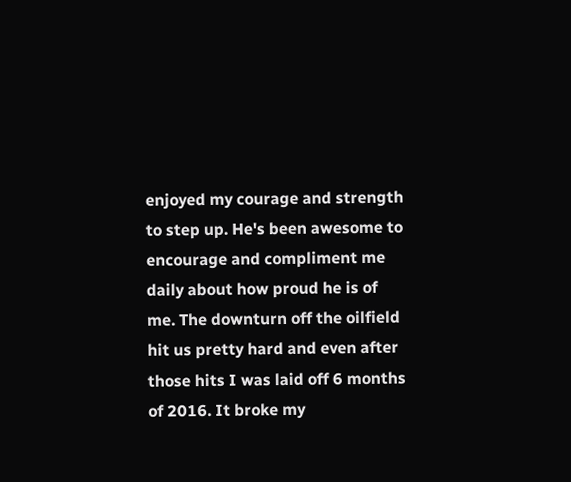enjoyed my courage and strength to step up. He's been awesome to encourage and compliment me daily about how proud he is of me. The downturn off the oilfield hit us pretty hard and even after those hits I was laid off 6 months of 2016. It broke my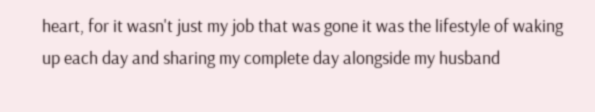heart, for it wasn't just my job that was gone it was the lifestyle of waking up each day and sharing my complete day alongside my husband